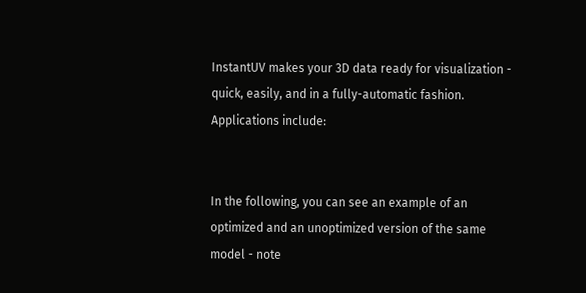InstantUV makes your 3D data ready for visualization - quick, easily, and in a fully-automatic fashion.
Applications include:


In the following, you can see an example of an optimized and an unoptimized version of the same model - note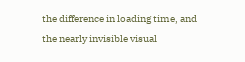the difference in loading time, and the nearly invisible visual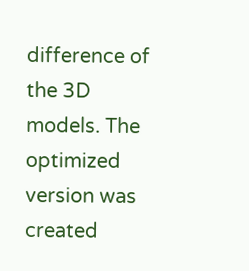difference of the 3D models. The optimized version was created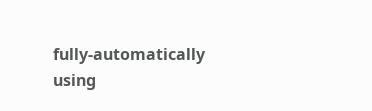fully-automatically using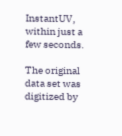InstantUV, within just a few seconds.

The original data set was digitized by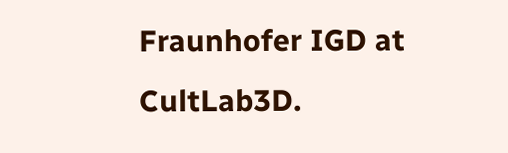Fraunhofer IGD at CultLab3D.